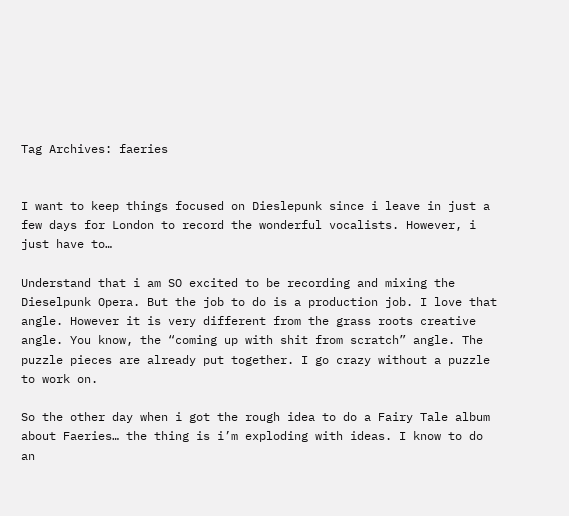Tag Archives: faeries


I want to keep things focused on Dieslepunk since i leave in just a few days for London to record the wonderful vocalists. However, i just have to…

Understand that i am SO excited to be recording and mixing the Dieselpunk Opera. But the job to do is a production job. I love that angle. However it is very different from the grass roots creative angle. You know, the “coming up with shit from scratch” angle. The puzzle pieces are already put together. I go crazy without a puzzle to work on.

So the other day when i got the rough idea to do a Fairy Tale album about Faeries… the thing is i’m exploding with ideas. I know to do an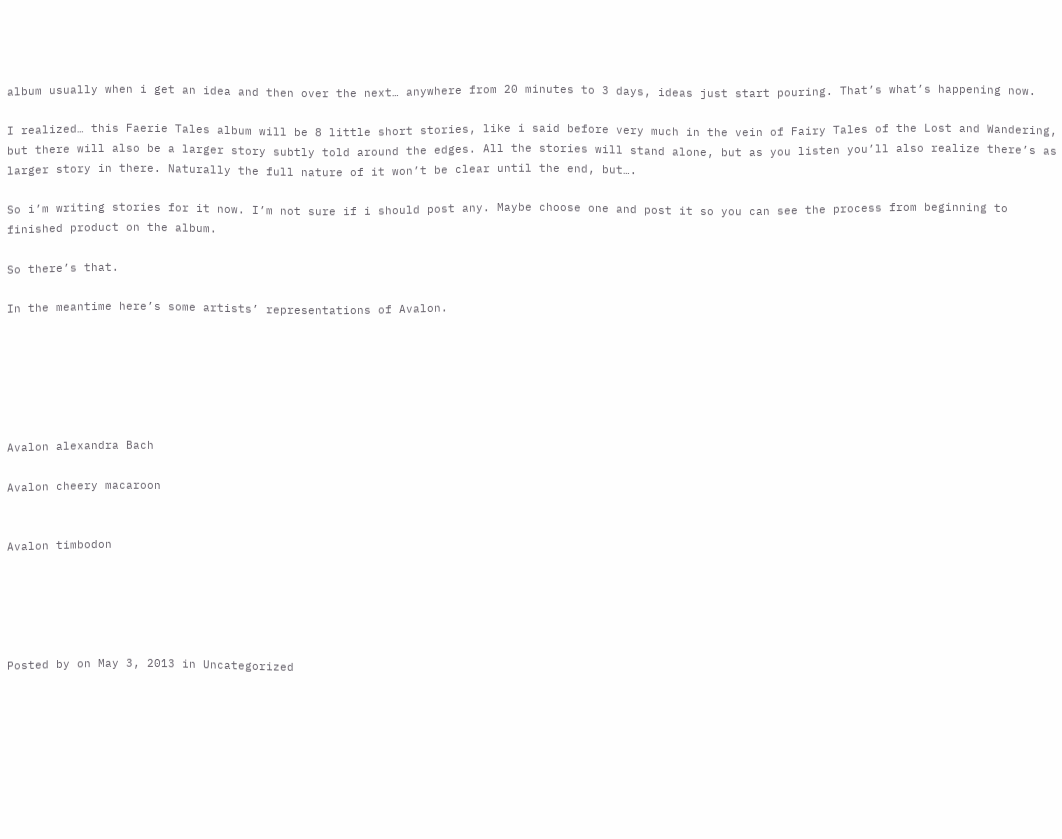album usually when i get an idea and then over the next… anywhere from 20 minutes to 3 days, ideas just start pouring. That’s what’s happening now.

I realized… this Faerie Tales album will be 8 little short stories, like i said before very much in the vein of Fairy Tales of the Lost and Wandering, but there will also be a larger story subtly told around the edges. All the stories will stand alone, but as you listen you’ll also realize there’s as larger story in there. Naturally the full nature of it won’t be clear until the end, but….

So i’m writing stories for it now. I’m not sure if i should post any. Maybe choose one and post it so you can see the process from beginning to finished product on the album.

So there’s that.

In the meantime here’s some artists’ representations of Avalon.






Avalon alexandra Bach

Avalon cheery macaroon


Avalon timbodon





Posted by on May 3, 2013 in Uncategorized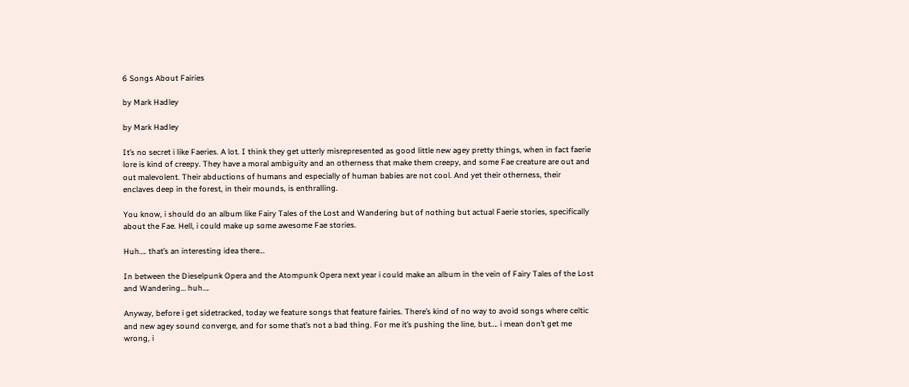6 Songs About Fairies

by Mark Hadley

by Mark Hadley

It’s no secret i like Faeries. A lot. I think they get utterly misrepresented as good little new agey pretty things, when in fact faerie lore is kind of creepy. They have a moral ambiguity and an otherness that make them creepy, and some Fae creature are out and out malevolent. Their abductions of humans and especially of human babies are not cool. And yet their otherness, their enclaves deep in the forest, in their mounds, is enthralling.

You know, i should do an album like Fairy Tales of the Lost and Wandering but of nothing but actual Faerie stories, specifically about the Fae. Hell, i could make up some awesome Fae stories.

Huh…. that’s an interesting idea there…

In between the Dieselpunk Opera and the Atompunk Opera next year i could make an album in the vein of Fairy Tales of the Lost and Wandering… huh….

Anyway, before i get sidetracked, today we feature songs that feature fairies. There’s kind of no way to avoid songs where celtic and new agey sound converge, and for some that’s not a bad thing. For me it’s pushing the line, but…. i mean don’t get me wrong, i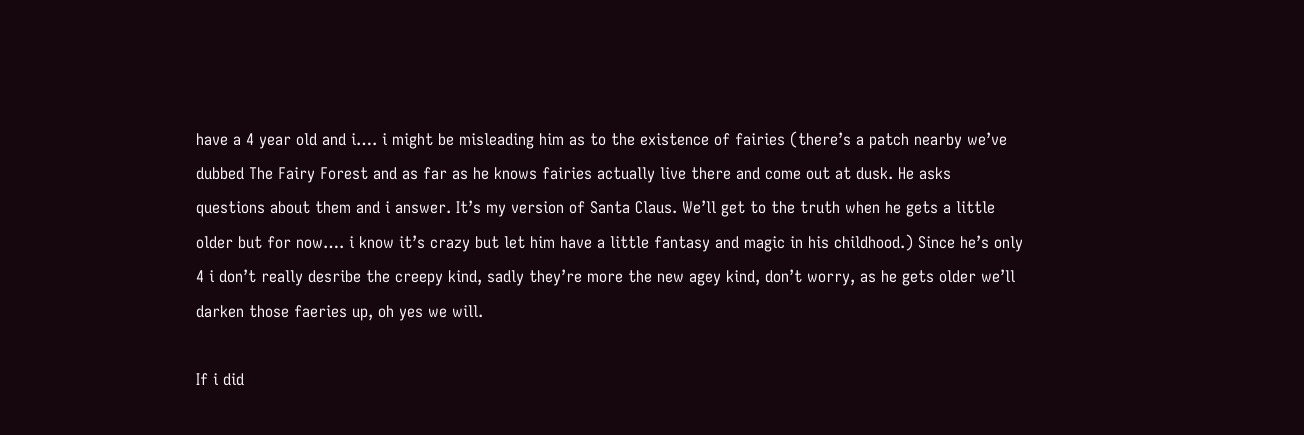have a 4 year old and i…. i might be misleading him as to the existence of fairies (there’s a patch nearby we’ve dubbed The Fairy Forest and as far as he knows fairies actually live there and come out at dusk. He asks questions about them and i answer. It’s my version of Santa Claus. We’ll get to the truth when he gets a little older but for now…. i know it’s crazy but let him have a little fantasy and magic in his childhood.) Since he’s only 4 i don’t really desribe the creepy kind, sadly they’re more the new agey kind, don’t worry, as he gets older we’ll darken those faeries up, oh yes we will.

If i did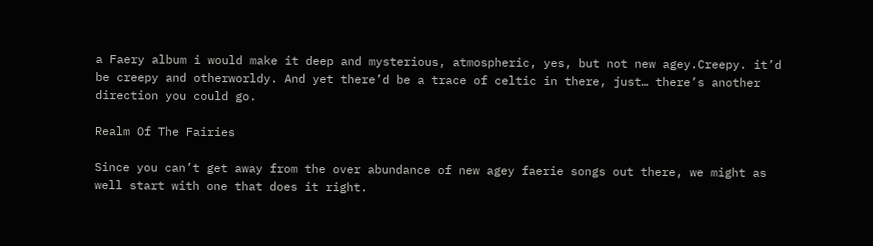a Faery album i would make it deep and mysterious, atmospheric, yes, but not new agey.Creepy. it’d be creepy and otherworldy. And yet there’d be a trace of celtic in there, just… there’s another direction you could go.

Realm Of The Fairies

Since you can’t get away from the over abundance of new agey faerie songs out there, we might as well start with one that does it right.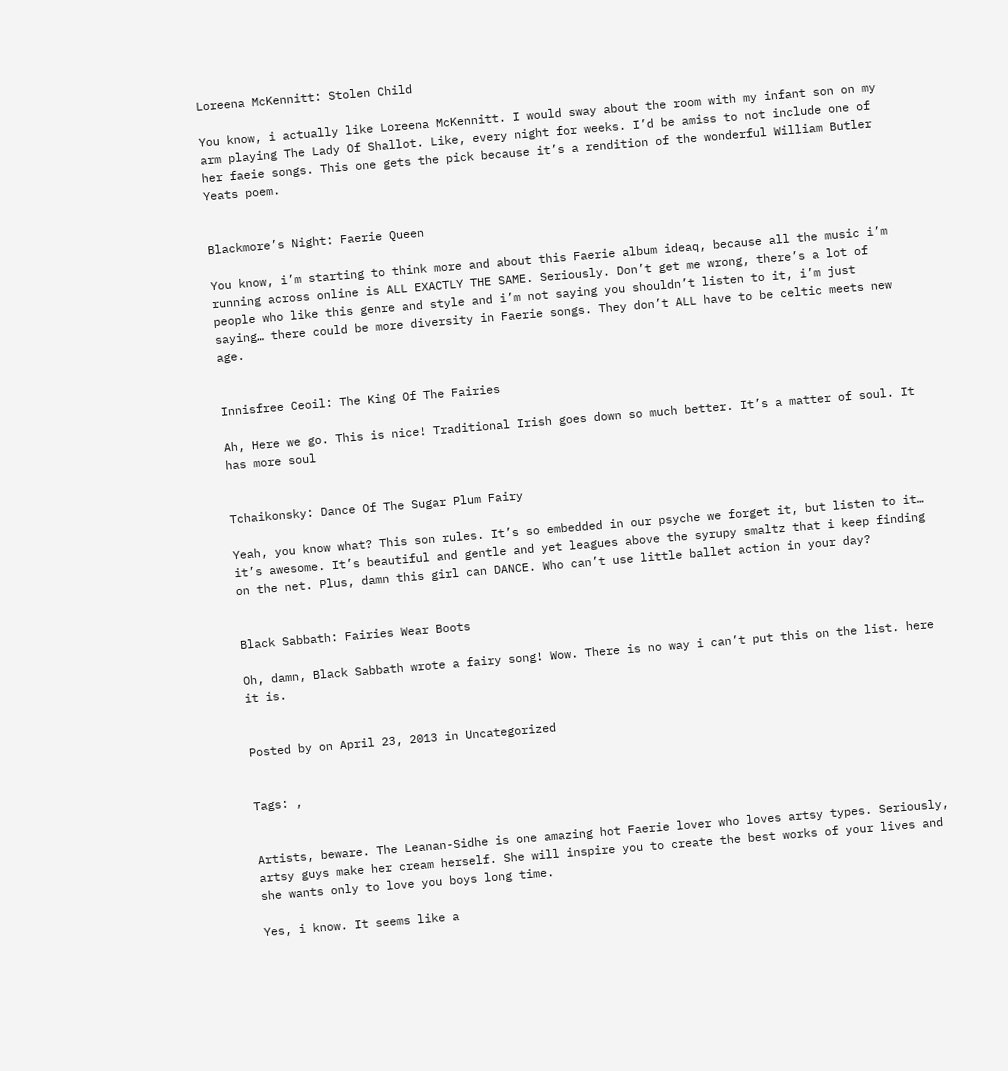Loreena McKennitt: Stolen Child

You know, i actually like Loreena McKennitt. I would sway about the room with my infant son on my arm playing The Lady Of Shallot. Like, every night for weeks. I’d be amiss to not include one of her faeie songs. This one gets the pick because it’s a rendition of the wonderful William Butler Yeats poem.


Blackmore’s Night: Faerie Queen

You know, i’m starting to think more and about this Faerie album ideaq, because all the music i’m running across online is ALL EXACTLY THE SAME. Seriously. Don’t get me wrong, there’s a lot of people who like this genre and style and i’m not saying you shouldn’t listen to it, i’m just saying… there could be more diversity in Faerie songs. They don’t ALL have to be celtic meets new age.


Innisfree Ceoil: The King Of The Fairies

Ah, Here we go. This is nice! Traditional Irish goes down so much better. It’s a matter of soul. It has more soul


Tchaikonsky: Dance Of The Sugar Plum Fairy

Yeah, you know what? This son rules. It’s so embedded in our psyche we forget it, but listen to it… it’s awesome. It’s beautiful and gentle and yet leagues above the syrupy smaltz that i keep finding on the net. Plus, damn this girl can DANCE. Who can’t use little ballet action in your day?


Black Sabbath: Fairies Wear Boots

Oh, damn, Black Sabbath wrote a fairy song! Wow. There is no way i can’t put this on the list. here it is.


Posted by on April 23, 2013 in Uncategorized


Tags: ,


Artists, beware. The Leanan-Sidhe is one amazing hot Faerie lover who loves artsy types. Seriously, artsy guys make her cream herself. She will inspire you to create the best works of your lives and she wants only to love you boys long time.

Yes, i know. It seems like a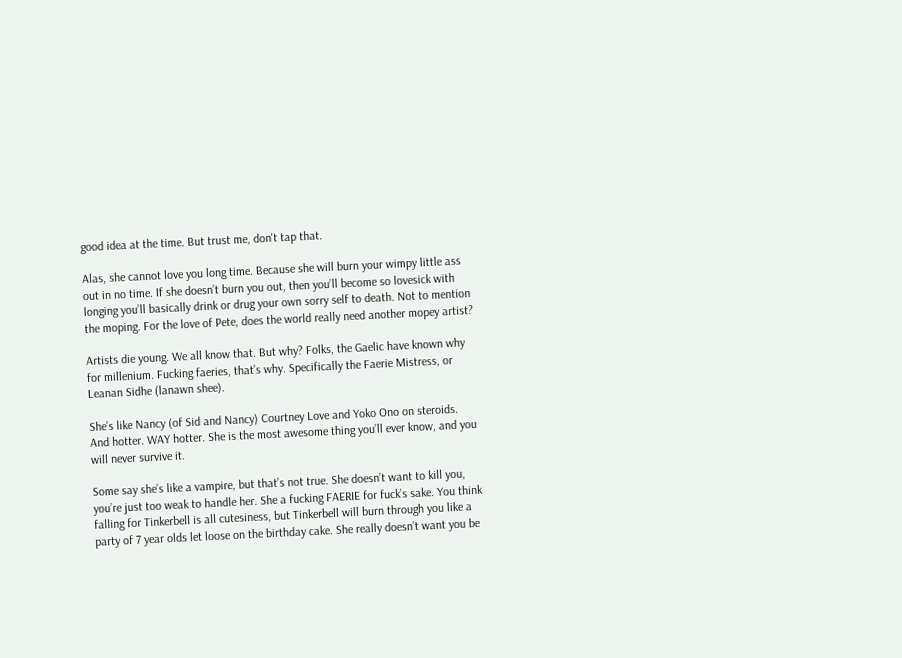good idea at the time. But trust me, don't tap that.

Alas, she cannot love you long time. Because she will burn your wimpy little ass out in no time. If she doesn’t burn you out, then you’ll become so lovesick with longing you’ll basically drink or drug your own sorry self to death. Not to mention the moping. For the love of Pete, does the world really need another mopey artist?

Artists die young. We all know that. But why? Folks, the Gaelic have known why for millenium. Fucking faeries, that’s why. Specifically the Faerie Mistress, or Leanan Sidhe (lanawn shee).

She’s like Nancy (of Sid and Nancy) Courtney Love and Yoko Ono on steroids. And hotter. WAY hotter. She is the most awesome thing you’ll ever know, and you will never survive it.

Some say she’s like a vampire, but that’s not true. She doesn’t want to kill you, you’re just too weak to handle her. She a fucking FAERIE for fuck’s sake. You think falling for Tinkerbell is all cutesiness, but Tinkerbell will burn through you like a party of 7 year olds let loose on the birthday cake. She really doesn’t want you be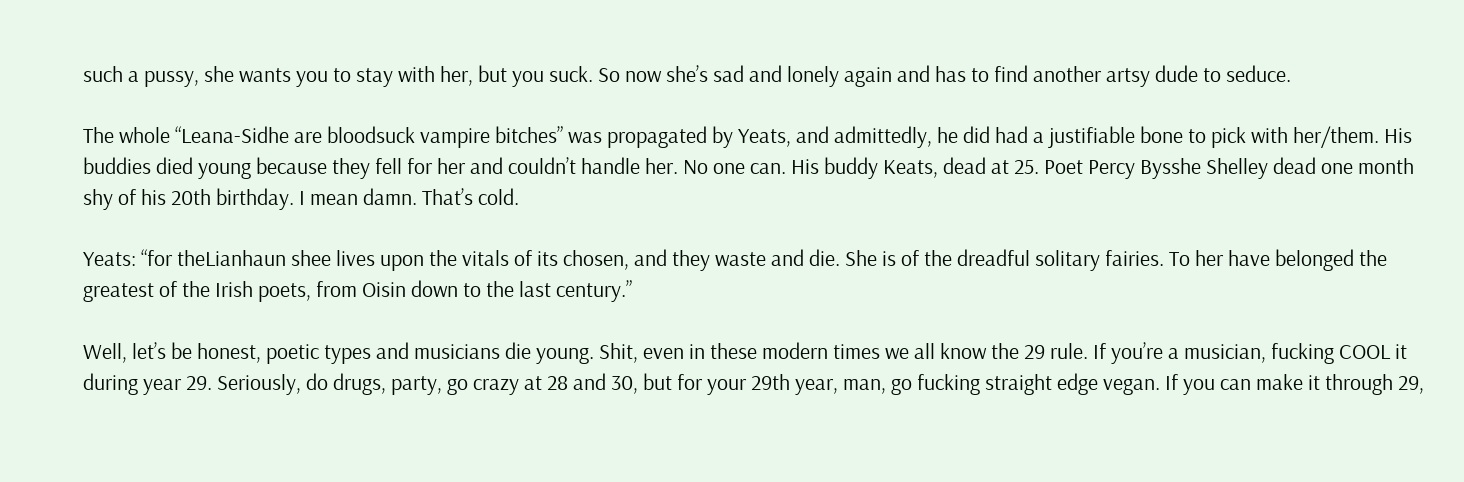such a pussy, she wants you to stay with her, but you suck. So now she’s sad and lonely again and has to find another artsy dude to seduce.

The whole “Leana-Sidhe are bloodsuck vampire bitches” was propagated by Yeats, and admittedly, he did had a justifiable bone to pick with her/them. His buddies died young because they fell for her and couldn’t handle her. No one can. His buddy Keats, dead at 25. Poet Percy Bysshe Shelley dead one month shy of his 20th birthday. I mean damn. That’s cold.

Yeats: “for theLianhaun shee lives upon the vitals of its chosen, and they waste and die. She is of the dreadful solitary fairies. To her have belonged the greatest of the Irish poets, from Oisin down to the last century.”

Well, let’s be honest, poetic types and musicians die young. Shit, even in these modern times we all know the 29 rule. If you’re a musician, fucking COOL it during year 29. Seriously, do drugs, party, go crazy at 28 and 30, but for your 29th year, man, go fucking straight edge vegan. If you can make it through 29,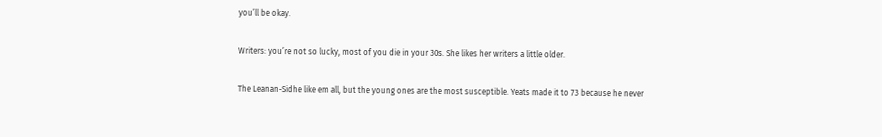you’ll be okay.

Writers: you’re not so lucky, most of you die in your 30s. She likes her writers a little older.

The Leanan-Sidhe like em all, but the young ones are the most susceptible. Yeats made it to 73 because he never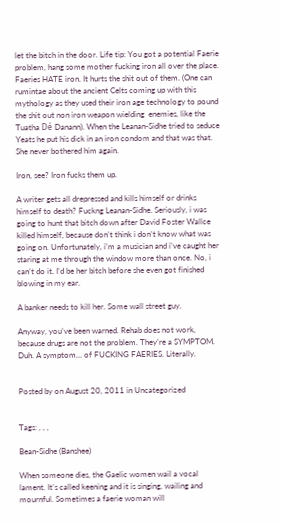let the bitch in the door. Life tip: You got a potential Faerie problem, hang some mother fucking iron all over the place. Faeries HATE iron. It hurts the shit out of them. (One can rumintae about the ancient Celts coming up with this mythology as they used their iron age technology to pound the shit out non iron weapon wielding  enemies, like the Tuatha Dé Danann). When the Leanan-Sidhe tried to seduce Yeats he put his dick in an iron condom and that was that. She never bothered him again.

Iron, see? Iron fucks them up.

A writer gets all drepressed and kills himself or drinks himself to death? Fuckng Leanan-Sidhe. Seriously, i was going to hunt that bitch down after David Foster Wallce killed himself, because don’t think i don’t know what was going on. Unfortunately, i’m a musician and i’ve caught her staring at me through the window more than once. No, i can’t do it. I’d be her bitch before she even got finished blowing in my ear.

A banker needs to kill her. Some wall street guy.

Anyway, you’ve been warned. Rehab does not work, because drugs are not the problem. They’re a SYMPTOM. Duh. A symptom… of FUCKING FAERIES. Literally.


Posted by on August 20, 2011 in Uncategorized


Tags: , , ,

Bean-Sidhe (Banshee)

When someone dies, the Gaelic women wail a vocal lament. It’s called keening and it is singing, wailing and mournful. Sometimes a faerie woman will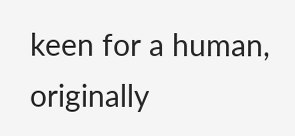keen for a human, originally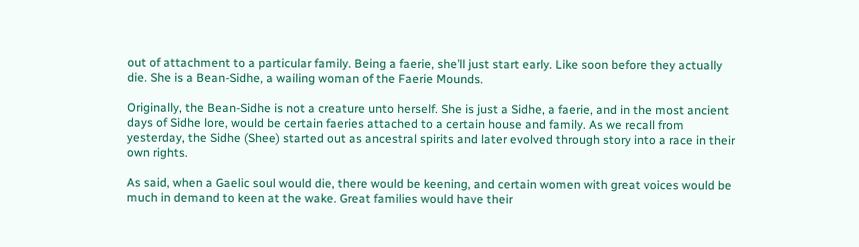out of attachment to a particular family. Being a faerie, she’ll just start early. Like soon before they actually die. She is a Bean-Sidhe, a wailing woman of the Faerie Mounds.

Originally, the Bean-Sidhe is not a creature unto herself. She is just a Sidhe, a faerie, and in the most ancient days of Sidhe lore, would be certain faeries attached to a certain house and family. As we recall from yesterday, the Sidhe (Shee) started out as ancestral spirits and later evolved through story into a race in their own rights.

As said, when a Gaelic soul would die, there would be keening, and certain women with great voices would be much in demand to keen at the wake. Great families would have their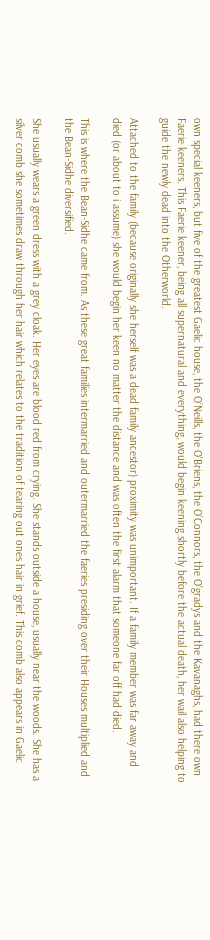own special keeners, but five of the greatest Gaelic house, the O’Neills, the O’Briens, the O’Connors, the O’gradys and the Kavanaghs, had there own Faerie keeners. This Faerie keener, being all supernatural and everything, would begin keening shortly before the actual death, her wail also helping to guide the newly dead into the Otherworld.

Attached to the family (because originally she herself was a dead family ancestor) proximity was unimportant. If a family member was far away and died (or about to i assume) she would begin her keen no matter the distance and was often the first alarm that someone far off had died.

This is where the Bean-Sidhe came from. As these great families intermarried and outermarried the faeries presiding over their Houses multiplied and the Bean-Sidhe diversified.

She usually wears a green dress with a grey cloak. Her eyes are blood red from crying. She stands outside a house, usually near the woods. She has a silver comb she sometimes draw through her hair which relates to the tradition of tearing out ones hair in grief. This comb also appears in Gaelic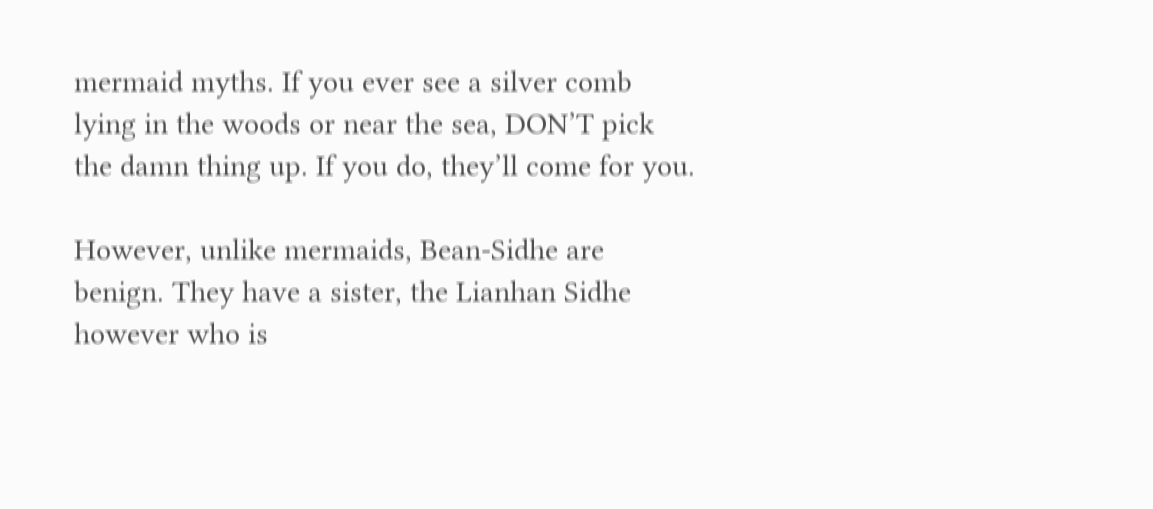mermaid myths. If you ever see a silver comb lying in the woods or near the sea, DON’T pick the damn thing up. If you do, they’ll come for you.

However, unlike mermaids, Bean-Sidhe are benign. They have a sister, the Lianhan Sidhe however who is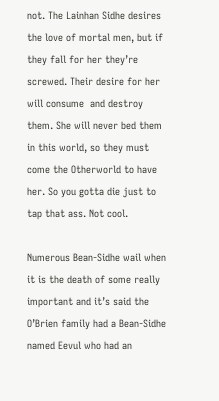not. The Lainhan Sidhe desires the love of mortal men, but if they fall for her they’re screwed. Their desire for her will consume  and destroy them. She will never bed them in this world, so they must come the Otherworld to have her. So you gotta die just to tap that ass. Not cool.

Numerous Bean-Sidhe wail when it is the death of some really important and it’s said the O’Brien family had a Bean-Sidhe named Eevul who had an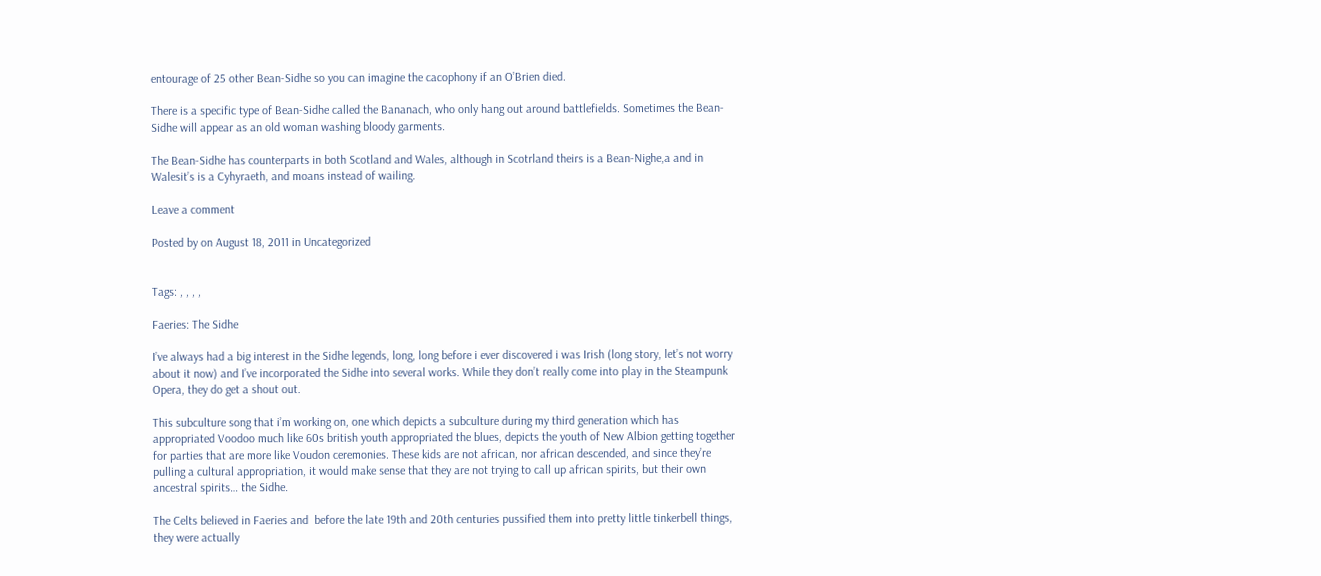entourage of 25 other Bean-Sidhe so you can imagine the cacophony if an O’Brien died.

There is a specific type of Bean-Sidhe called the Bananach, who only hang out around battlefields. Sometimes the Bean-Sidhe will appear as an old woman washing bloody garments.

The Bean-Sidhe has counterparts in both Scotland and Wales, although in Scotrland theirs is a Bean-Nighe,a and in Walesit’s is a Cyhyraeth, and moans instead of wailing.

Leave a comment

Posted by on August 18, 2011 in Uncategorized


Tags: , , , ,

Faeries: The Sidhe

I’ve always had a big interest in the Sidhe legends, long, long before i ever discovered i was Irish (long story, let’s not worry about it now) and I’ve incorporated the Sidhe into several works. While they don’t really come into play in the Steampunk Opera, they do get a shout out.

This subculture song that i’m working on, one which depicts a subculture during my third generation which has  appropriated Voodoo much like 60s british youth appropriated the blues, depicts the youth of New Albion getting together for parties that are more like Voudon ceremonies. These kids are not african, nor african descended, and since they’re pulling a cultural appropriation, it would make sense that they are not trying to call up african spirits, but their own ancestral spirits… the Sidhe.

The Celts believed in Faeries and  before the late 19th and 20th centuries pussified them into pretty little tinkerbell things, they were actually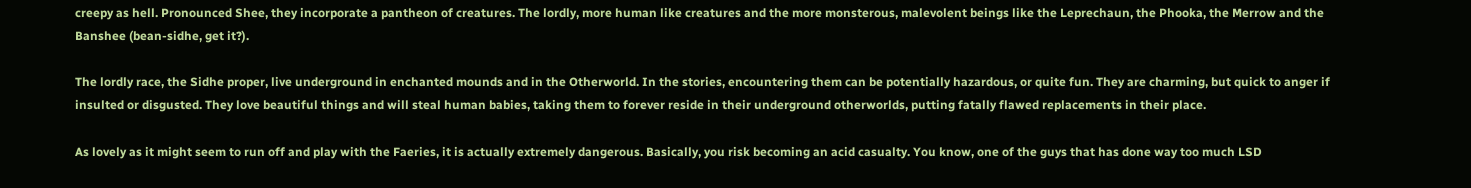creepy as hell. Pronounced Shee, they incorporate a pantheon of creatures. The lordly, more human like creatures and the more monsterous, malevolent beings like the Leprechaun, the Phooka, the Merrow and the Banshee (bean-sidhe, get it?).

The lordly race, the Sidhe proper, live underground in enchanted mounds and in the Otherworld. In the stories, encountering them can be potentially hazardous, or quite fun. They are charming, but quick to anger if insulted or disgusted. They love beautiful things and will steal human babies, taking them to forever reside in their underground otherworlds, putting fatally flawed replacements in their place.

As lovely as it might seem to run off and play with the Faeries, it is actually extremely dangerous. Basically, you risk becoming an acid casualty. You know, one of the guys that has done way too much LSD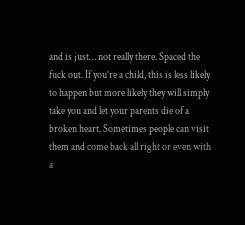and is just… not really there. Spaced the fuck out. If you’re a child, this is less likely to happen but more likely they will simply take you and let your parents die of a broken heart. Sometimes people can visit them and come back all right or even with a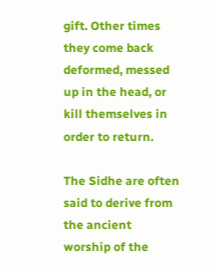gift. Other times they come back deformed, messed up in the head, or kill themselves in order to return.

The Sidhe are often said to derive from the ancient worship of the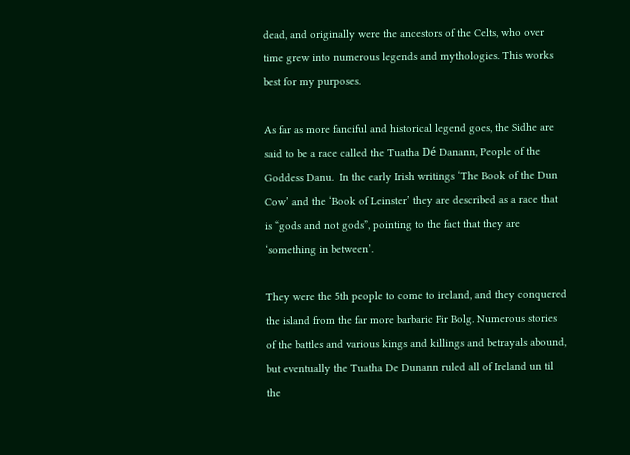dead, and originally were the ancestors of the Celts, who over time grew into numerous legends and mythologies. This works best for my purposes.

As far as more fanciful and historical legend goes, the Sidhe are said to be a race called the Tuatha Dé Danann, People of the Goddess Danu.  In the early Irish writings ‘The Book of the Dun Cow’ and the ‘Book of Leinster’ they are described as a race that is “gods and not gods”, pointing to the fact that they are ‘something in between’.

They were the 5th people to come to ireland, and they conquered the island from the far more barbaric Fir Bolg. Numerous stories of the battles and various kings and killings and betrayals abound, but eventually the Tuatha De Dunann ruled all of Ireland un til the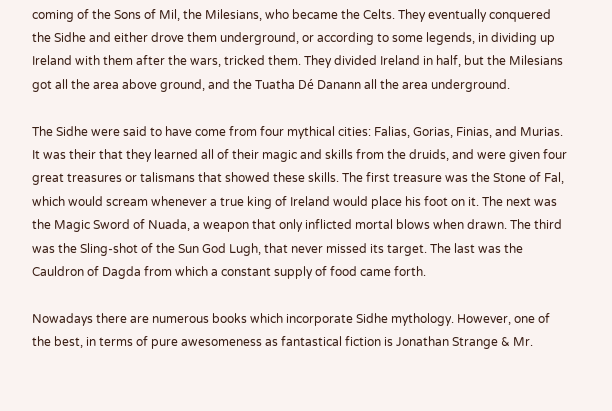coming of the Sons of Mil, the Milesians, who became the Celts. They eventually conquered the Sidhe and either drove them underground, or according to some legends, in dividing up Ireland with them after the wars, tricked them. They divided Ireland in half, but the Milesians got all the area above ground, and the Tuatha Dé Danann all the area underground.

The Sidhe were said to have come from four mythical cities: Falias, Gorias, Finias, and Murias. It was their that they learned all of their magic and skills from the druids, and were given four great treasures or talismans that showed these skills. The first treasure was the Stone of Fal, which would scream whenever a true king of Ireland would place his foot on it. The next was the Magic Sword of Nuada, a weapon that only inflicted mortal blows when drawn. The third was the Sling-shot of the Sun God Lugh, that never missed its target. The last was the Cauldron of Dagda from which a constant supply of food came forth.

Nowadays there are numerous books which incorporate Sidhe mythology. However, one of the best, in terms of pure awesomeness as fantastical fiction is Jonathan Strange & Mr.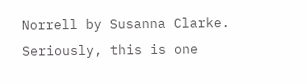Norrell by Susanna Clarke. Seriously, this is one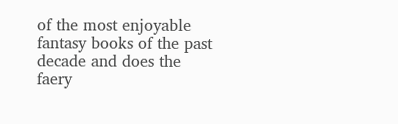of the most enjoyable fantasy books of the past decade and does the faery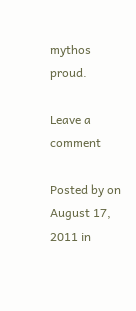mythos proud.

Leave a comment

Posted by on August 17, 2011 in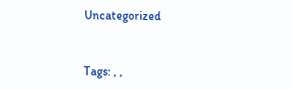Uncategorized


Tags: , ,